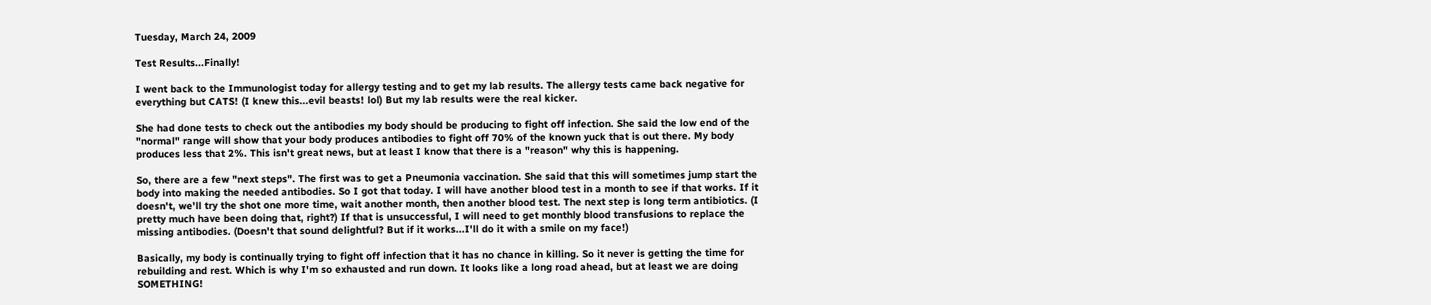Tuesday, March 24, 2009

Test Results...Finally!

I went back to the Immunologist today for allergy testing and to get my lab results. The allergy tests came back negative for everything but CATS! (I knew this...evil beasts! lol) But my lab results were the real kicker.

She had done tests to check out the antibodies my body should be producing to fight off infection. She said the low end of the "normal" range will show that your body produces antibodies to fight off 70% of the known yuck that is out there. My body produces less that 2%. This isn't great news, but at least I know that there is a "reason" why this is happening.

So, there are a few "next steps". The first was to get a Pneumonia vaccination. She said that this will sometimes jump start the body into making the needed antibodies. So I got that today. I will have another blood test in a month to see if that works. If it doesn't, we'll try the shot one more time, wait another month, then another blood test. The next step is long term antibiotics. (I pretty much have been doing that, right?) If that is unsuccessful, I will need to get monthly blood transfusions to replace the missing antibodies. (Doesn't that sound delightful? But if it works...I'll do it with a smile on my face!)

Basically, my body is continually trying to fight off infection that it has no chance in killing. So it never is getting the time for rebuilding and rest. Which is why I'm so exhausted and run down. It looks like a long road ahead, but at least we are doing SOMETHING!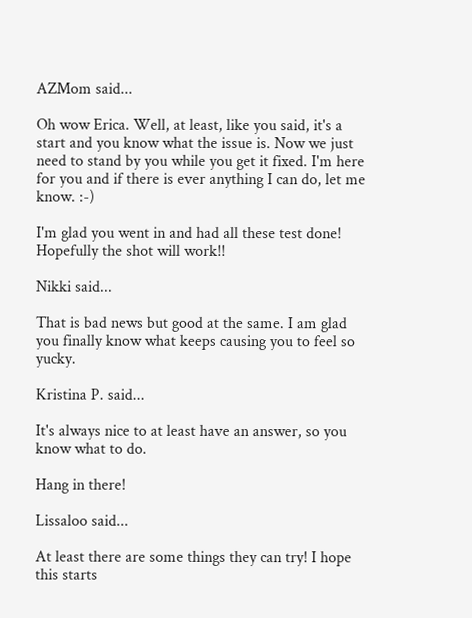AZMom said...

Oh wow Erica. Well, at least, like you said, it's a start and you know what the issue is. Now we just need to stand by you while you get it fixed. I'm here for you and if there is ever anything I can do, let me know. :-)

I'm glad you went in and had all these test done! Hopefully the shot will work!!

Nikki said...

That is bad news but good at the same. I am glad you finally know what keeps causing you to feel so yucky.

Kristina P. said...

It's always nice to at least have an answer, so you know what to do.

Hang in there!

Lissaloo said...

At least there are some things they can try! I hope this starts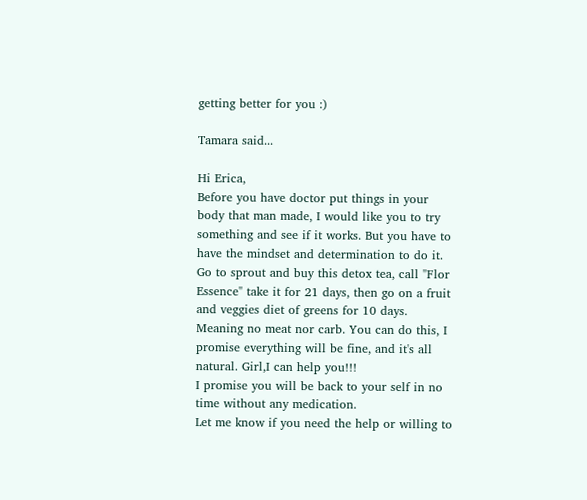getting better for you :)

Tamara said...

Hi Erica,
Before you have doctor put things in your body that man made, I would like you to try something and see if it works. But you have to have the mindset and determination to do it. Go to sprout and buy this detox tea, call "Flor Essence" take it for 21 days, then go on a fruit and veggies diet of greens for 10 days. Meaning no meat nor carb. You can do this, I promise everything will be fine, and it's all natural. Girl,I can help you!!!
I promise you will be back to your self in no time without any medication.
Let me know if you need the help or willing to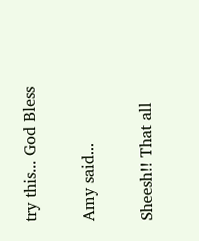try this... God Bless

Amy said...

Sheesh!! That all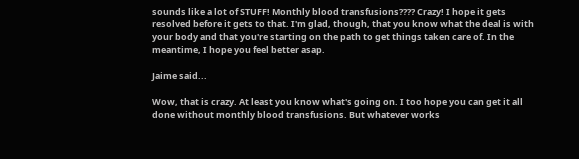sounds like a lot of STUFF! Monthly blood transfusions???? Crazy! I hope it gets resolved before it gets to that. I'm glad, though, that you know what the deal is with your body and that you're starting on the path to get things taken care of. In the meantime, I hope you feel better asap.

Jaime said...

Wow, that is crazy. At least you know what's going on. I too hope you can get it all done without monthly blood transfusions. But whatever works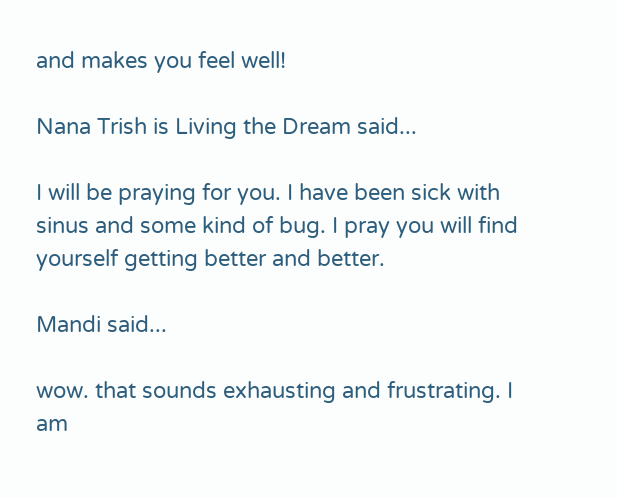and makes you feel well!

Nana Trish is Living the Dream said...

I will be praying for you. I have been sick with sinus and some kind of bug. I pray you will find yourself getting better and better.

Mandi said...

wow. that sounds exhausting and frustrating. I am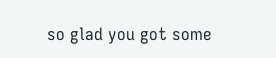so glad you got some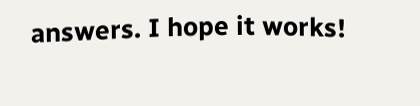answers. I hope it works!